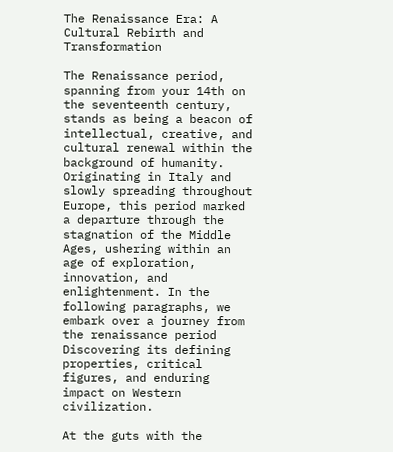The Renaissance Era: A Cultural Rebirth and Transformation

The Renaissance period, spanning from your 14th on the seventeenth century, stands as being a beacon of intellectual, creative, and cultural renewal within the background of humanity. Originating in Italy and slowly spreading throughout Europe, this period marked a departure through the stagnation of the Middle Ages, ushering within an age of exploration, innovation, and enlightenment. In the following paragraphs, we embark over a journey from the renaissance period Discovering its defining properties, critical figures, and enduring impact on Western civilization.

At the guts with the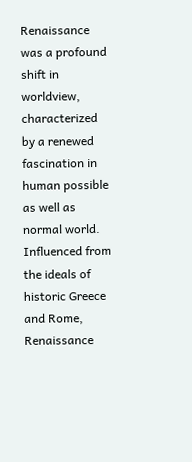Renaissance was a profound shift in worldview, characterized by a renewed fascination in human possible as well as normal world. Influenced from the ideals of historic Greece and Rome, Renaissance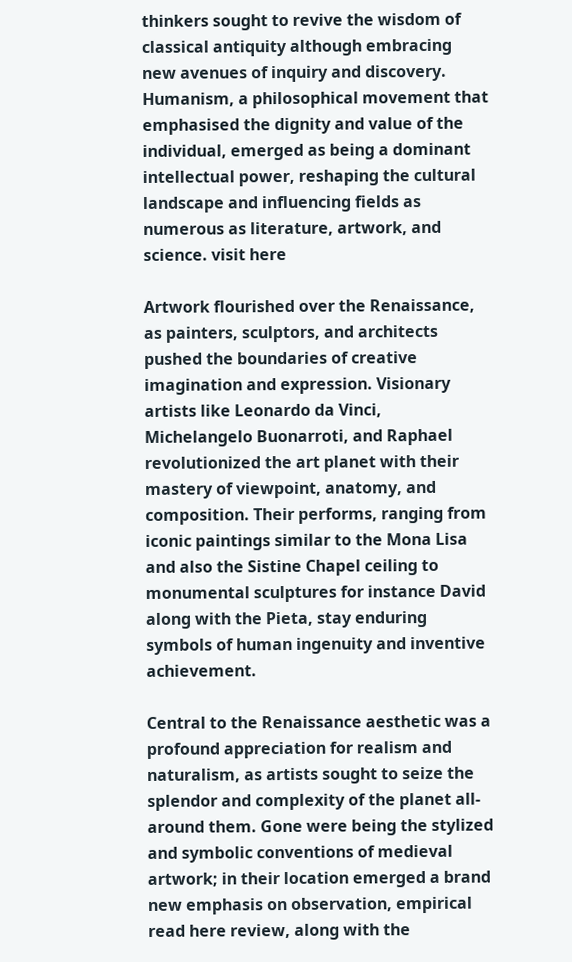thinkers sought to revive the wisdom of classical antiquity although embracing new avenues of inquiry and discovery. Humanism, a philosophical movement that emphasised the dignity and value of the individual, emerged as being a dominant intellectual power, reshaping the cultural landscape and influencing fields as numerous as literature, artwork, and science. visit here

Artwork flourished over the Renaissance, as painters, sculptors, and architects pushed the boundaries of creative imagination and expression. Visionary artists like Leonardo da Vinci, Michelangelo Buonarroti, and Raphael revolutionized the art planet with their mastery of viewpoint, anatomy, and composition. Their performs, ranging from iconic paintings similar to the Mona Lisa and also the Sistine Chapel ceiling to monumental sculptures for instance David along with the Pieta, stay enduring symbols of human ingenuity and inventive achievement.

Central to the Renaissance aesthetic was a profound appreciation for realism and naturalism, as artists sought to seize the splendor and complexity of the planet all-around them. Gone were being the stylized and symbolic conventions of medieval artwork; in their location emerged a brand new emphasis on observation, empirical read here review, along with the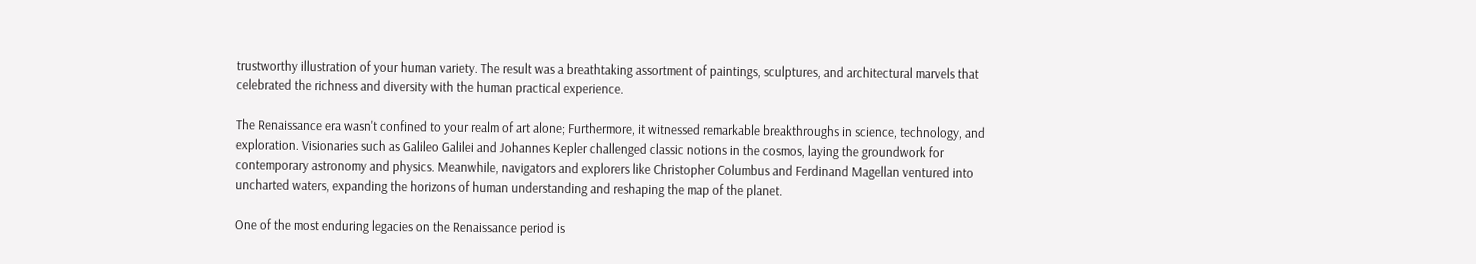trustworthy illustration of your human variety. The result was a breathtaking assortment of paintings, sculptures, and architectural marvels that celebrated the richness and diversity with the human practical experience.

The Renaissance era wasn't confined to your realm of art alone; Furthermore, it witnessed remarkable breakthroughs in science, technology, and exploration. Visionaries such as Galileo Galilei and Johannes Kepler challenged classic notions in the cosmos, laying the groundwork for contemporary astronomy and physics. Meanwhile, navigators and explorers like Christopher Columbus and Ferdinand Magellan ventured into uncharted waters, expanding the horizons of human understanding and reshaping the map of the planet.

One of the most enduring legacies on the Renaissance period is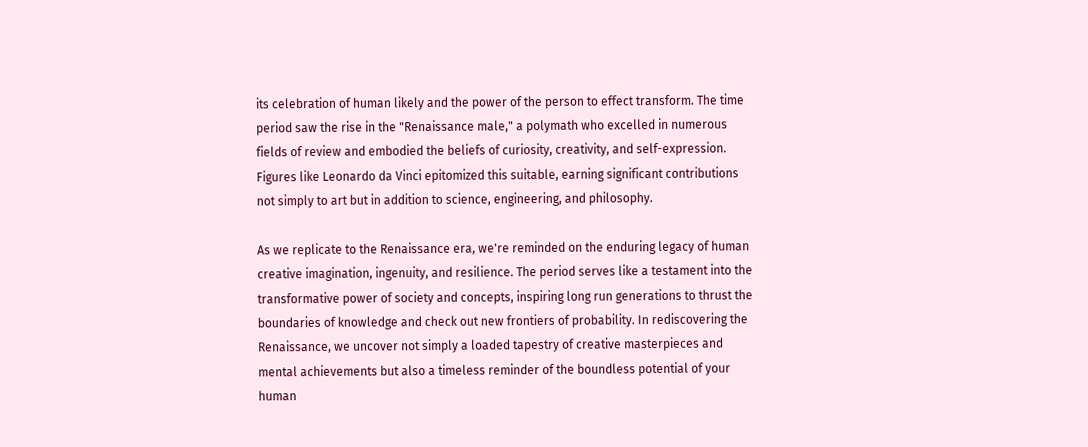its celebration of human likely and the power of the person to effect transform. The time period saw the rise in the "Renaissance male," a polymath who excelled in numerous fields of review and embodied the beliefs of curiosity, creativity, and self-expression. Figures like Leonardo da Vinci epitomized this suitable, earning significant contributions not simply to art but in addition to science, engineering, and philosophy.

As we replicate to the Renaissance era, we're reminded on the enduring legacy of human creative imagination, ingenuity, and resilience. The period serves like a testament into the transformative power of society and concepts, inspiring long run generations to thrust the boundaries of knowledge and check out new frontiers of probability. In rediscovering the Renaissance, we uncover not simply a loaded tapestry of creative masterpieces and mental achievements but also a timeless reminder of the boundless potential of your human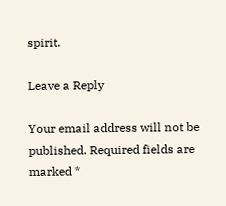spirit.

Leave a Reply

Your email address will not be published. Required fields are marked *